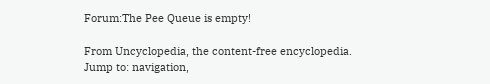Forum:The Pee Queue is empty!

From Uncyclopedia, the content-free encyclopedia.
Jump to: navigation,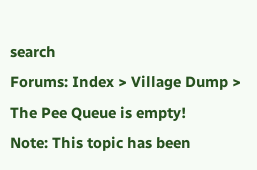search
Forums: Index > Village Dump > The Pee Queue is empty!
Note: This topic has been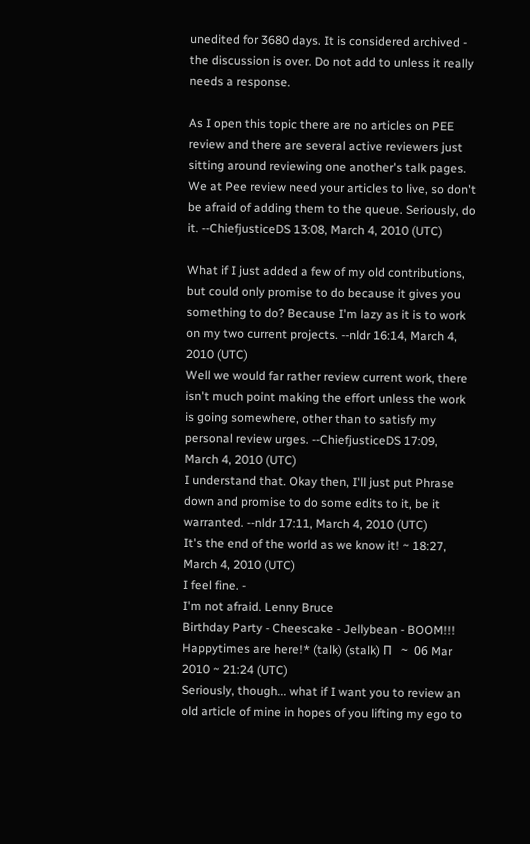unedited for 3680 days. It is considered archived - the discussion is over. Do not add to unless it really needs a response.

As I open this topic there are no articles on PEE review and there are several active reviewers just sitting around reviewing one another's talk pages. We at Pee review need your articles to live, so don't be afraid of adding them to the queue. Seriously, do it. --ChiefjusticeDS 13:08, March 4, 2010 (UTC)

What if I just added a few of my old contributions, but could only promise to do because it gives you something to do? Because I'm lazy as it is to work on my two current projects. --nldr 16:14, March 4, 2010 (UTC)
Well we would far rather review current work, there isn't much point making the effort unless the work is going somewhere, other than to satisfy my personal review urges. --ChiefjusticeDS 17:09, March 4, 2010 (UTC)
I understand that. Okay then, I'll just put Phrase down and promise to do some edits to it, be it warranted. --nldr 17:11, March 4, 2010 (UTC)
It's the end of the world as we know it! ~ 18:27, March 4, 2010 (UTC)
I feel fine. -
I'm not afraid. Lenny Bruce
Birthday Party - Cheescake - Jellybean - BOOM!!!  Happytimes are here!* (talk) (stalk) Π   ~  06 Mar 2010 ~ 21:24 (UTC)
Seriously, though... what if I want you to review an old article of mine in hopes of you lifting my ego to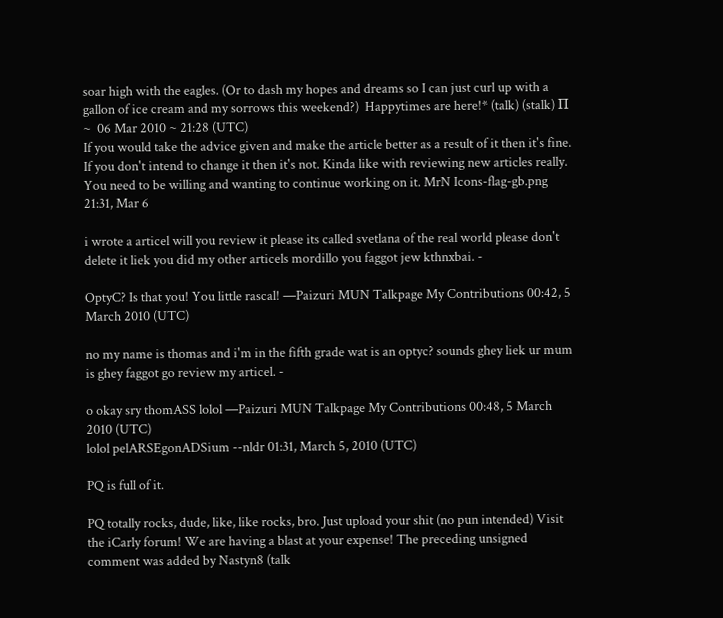soar high with the eagles. (Or to dash my hopes and dreams so I can just curl up with a gallon of ice cream and my sorrows this weekend?)  Happytimes are here!* (talk) (stalk) Π   ~  06 Mar 2010 ~ 21:28 (UTC)
If you would take the advice given and make the article better as a result of it then it's fine. If you don't intend to change it then it's not. Kinda like with reviewing new articles really. You need to be willing and wanting to continue working on it. MrN Icons-flag-gb.png 21:31, Mar 6

i wrote a articel will you review it please its called svetlana of the real world please don't delete it liek you did my other articels mordillo you faggot jew kthnxbai. -

OptyC? Is that you! You little rascal! —Paizuri MUN Talkpage My Contributions 00:42, 5 March 2010 (UTC)

no my name is thomas and i'm in the fifth grade wat is an optyc? sounds ghey liek ur mum is ghey faggot go review my articel. -

o okay sry thomASS lolol —Paizuri MUN Talkpage My Contributions 00:48, 5 March 2010 (UTC)
lolol pelARSEgonADSium --nldr 01:31, March 5, 2010 (UTC)

PQ is full of it.

PQ totally rocks, dude, like, like rocks, bro. Just upload your shit (no pun intended) Visit the iCarly forum! We are having a blast at your expense! The preceding unsigned comment was added by Nastyn8 (talk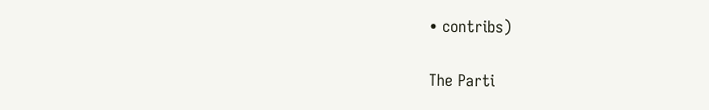• contribs)

The Parti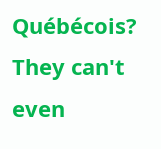Québécois? They can't even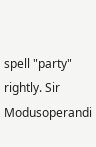spell "party" rightly. Sir Modusoperandi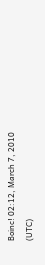Boinc! 02:12, March 7, 2010 (UTC)